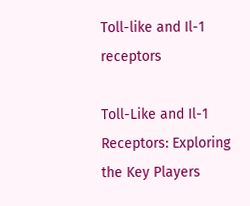Toll-like and Il-1 receptors

Toll-Like and Il-1 Receptors: Exploring the Key Players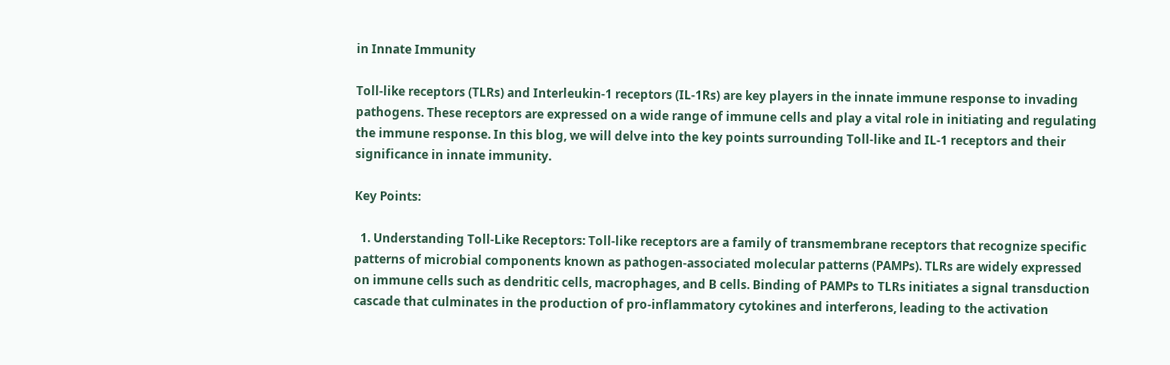in Innate Immunity

Toll-like receptors (TLRs) and Interleukin-1 receptors (IL-1Rs) are key players in the innate immune response to invading pathogens. These receptors are expressed on a wide range of immune cells and play a vital role in initiating and regulating the immune response. In this blog, we will delve into the key points surrounding Toll-like and IL-1 receptors and their significance in innate immunity.

Key Points:

  1. Understanding Toll-Like Receptors: Toll-like receptors are a family of transmembrane receptors that recognize specific patterns of microbial components known as pathogen-associated molecular patterns (PAMPs). TLRs are widely expressed on immune cells such as dendritic cells, macrophages, and B cells. Binding of PAMPs to TLRs initiates a signal transduction cascade that culminates in the production of pro-inflammatory cytokines and interferons, leading to the activation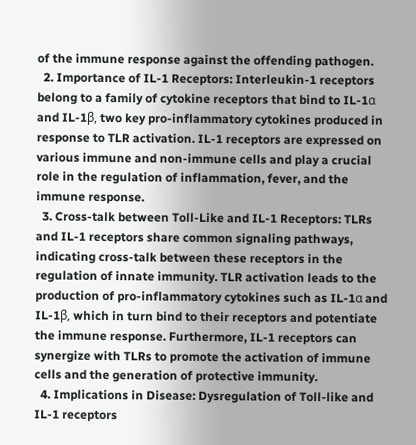of the immune response against the offending pathogen.
  2. Importance of IL-1 Receptors: Interleukin-1 receptors belong to a family of cytokine receptors that bind to IL-1α and IL-1β, two key pro-inflammatory cytokines produced in response to TLR activation. IL-1 receptors are expressed on various immune and non-immune cells and play a crucial role in the regulation of inflammation, fever, and the immune response.
  3. Cross-talk between Toll-Like and IL-1 Receptors: TLRs and IL-1 receptors share common signaling pathways, indicating cross-talk between these receptors in the regulation of innate immunity. TLR activation leads to the production of pro-inflammatory cytokines such as IL-1α and IL-1β, which in turn bind to their receptors and potentiate the immune response. Furthermore, IL-1 receptors can synergize with TLRs to promote the activation of immune cells and the generation of protective immunity.
  4. Implications in Disease: Dysregulation of Toll-like and IL-1 receptors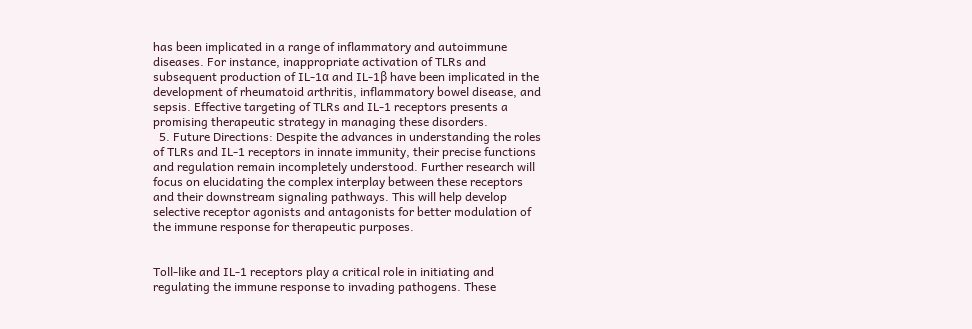has been implicated in a range of inflammatory and autoimmune diseases. For instance, inappropriate activation of TLRs and subsequent production of IL-1α and IL-1β have been implicated in the development of rheumatoid arthritis, inflammatory bowel disease, and sepsis. Effective targeting of TLRs and IL-1 receptors presents a promising therapeutic strategy in managing these disorders.
  5. Future Directions: Despite the advances in understanding the roles of TLRs and IL-1 receptors in innate immunity, their precise functions and regulation remain incompletely understood. Further research will focus on elucidating the complex interplay between these receptors and their downstream signaling pathways. This will help develop selective receptor agonists and antagonists for better modulation of the immune response for therapeutic purposes.


Toll-like and IL-1 receptors play a critical role in initiating and regulating the immune response to invading pathogens. These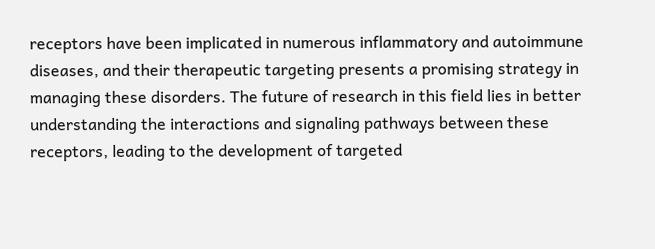receptors have been implicated in numerous inflammatory and autoimmune diseases, and their therapeutic targeting presents a promising strategy in managing these disorders. The future of research in this field lies in better understanding the interactions and signaling pathways between these receptors, leading to the development of targeted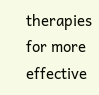therapies for more effective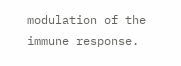modulation of the immune response.